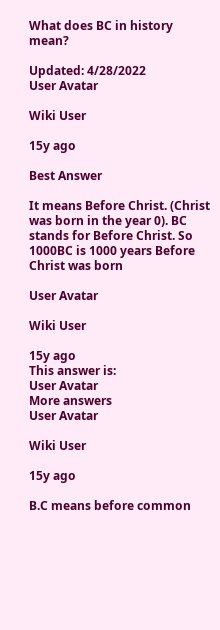What does BC in history mean?

Updated: 4/28/2022
User Avatar

Wiki User

15y ago

Best Answer

It means Before Christ. (Christ was born in the year 0). BC stands for Before Christ. So 1000BC is 1000 years Before Christ was born

User Avatar

Wiki User

15y ago
This answer is:
User Avatar
More answers
User Avatar

Wiki User

15y ago

B.C means before common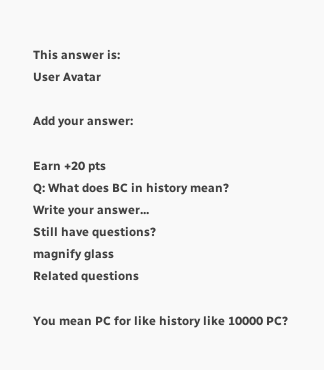This answer is:
User Avatar

Add your answer:

Earn +20 pts
Q: What does BC in history mean?
Write your answer...
Still have questions?
magnify glass
Related questions

You mean PC for like history like 10000 PC?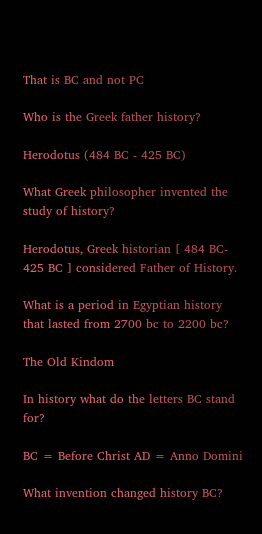That is BC and not PC

Who is the Greek father history?

Herodotus (484 BC - 425 BC)

What Greek philosopher invented the study of history?

Herodotus, Greek historian [ 484 BC- 425 BC ] considered Father of History.

What is a period in Egyptian history that lasted from 2700 bc to 2200 bc?

The Old Kindom

In history what do the letters BC stand for?

BC = Before Christ AD = Anno Domini

What invention changed history BC?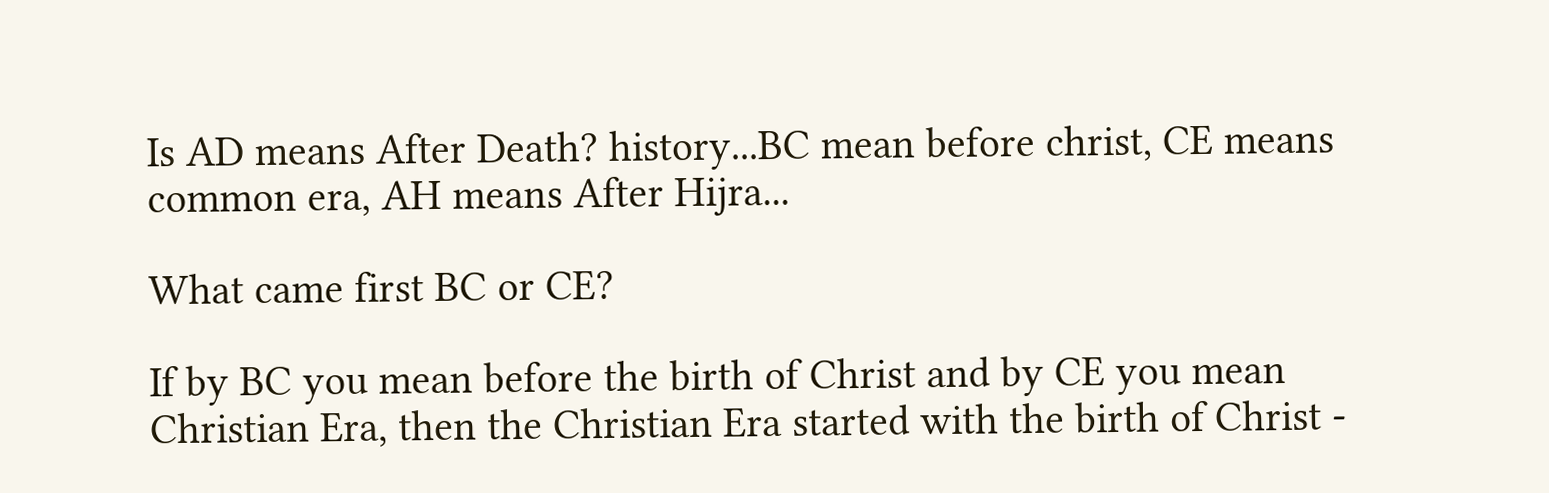Is AD means After Death? history...BC mean before christ, CE means common era, AH means After Hijra...

What came first BC or CE?

If by BC you mean before the birth of Christ and by CE you mean Christian Era, then the Christian Era started with the birth of Christ -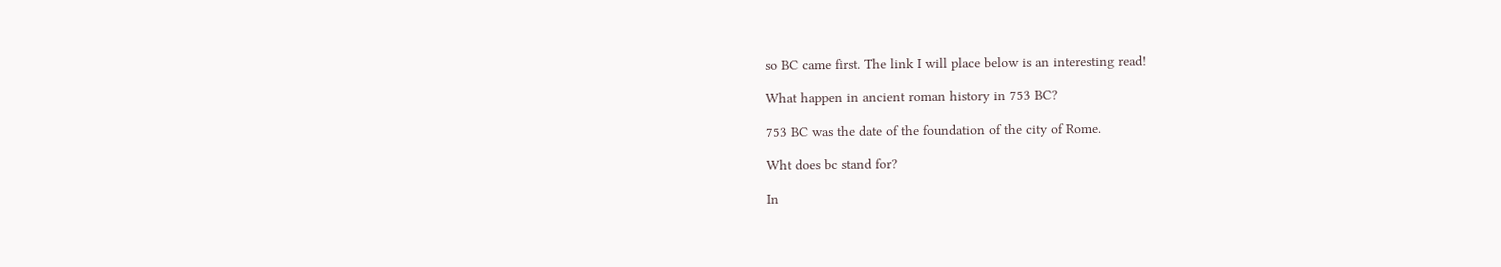so BC came first. The link I will place below is an interesting read!

What happen in ancient roman history in 753 BC?

753 BC was the date of the foundation of the city of Rome.

Wht does bc stand for?

In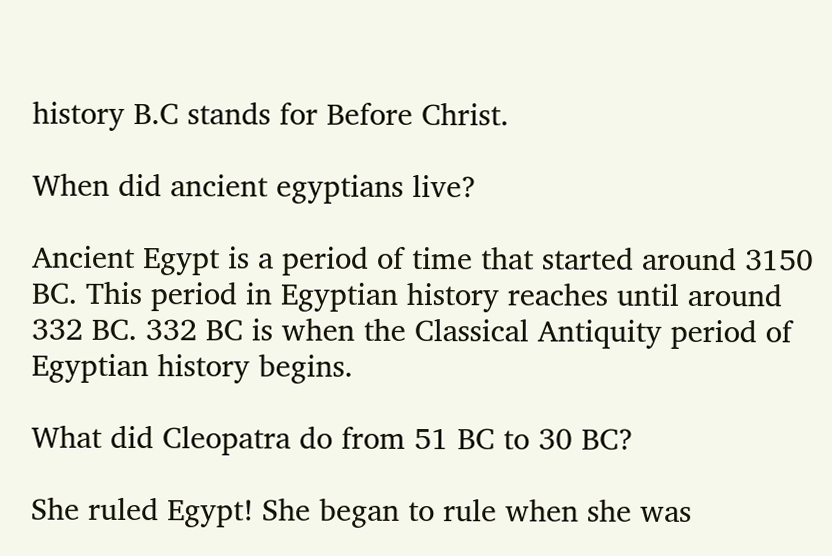history B.C stands for Before Christ.

When did ancient egyptians live?

Ancient Egypt is a period of time that started around 3150 BC. This period in Egyptian history reaches until around 332 BC. 332 BC is when the Classical Antiquity period of Egyptian history begins.

What did Cleopatra do from 51 BC to 30 BC?

She ruled Egypt! She began to rule when she was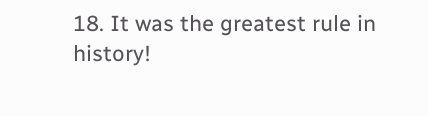18. It was the greatest rule in history!